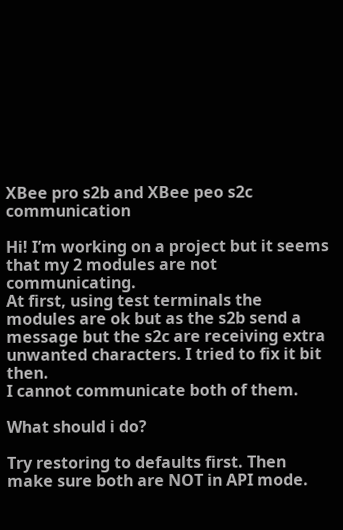XBee pro s2b and XBee peo s2c communication

Hi! I’m working on a project but it seems that my 2 modules are not communicating.
At first, using test terminals the modules are ok but as the s2b send a message but the s2c are receiving extra unwanted characters. I tried to fix it bit then.
I cannot communicate both of them.

What should i do?

Try restoring to defaults first. Then make sure both are NOT in API mode.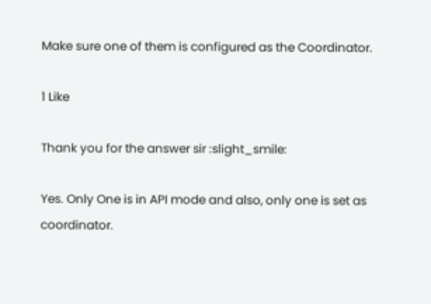Make sure one of them is configured as the Coordinator.

1 Like

Thank you for the answer sir :slight_smile:

Yes. Only One is in API mode and also, only one is set as coordinator.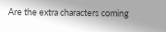Are the extra characters coming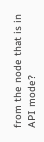from the node that is in API mode?